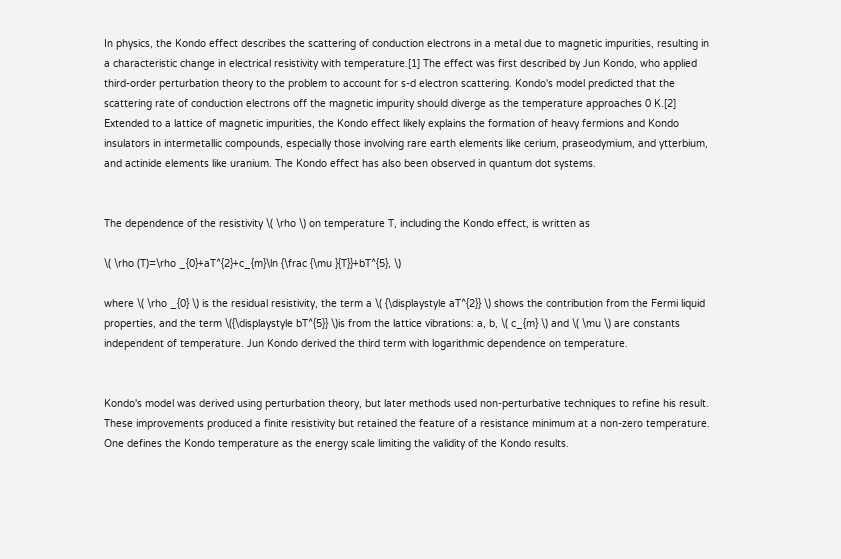In physics, the Kondo effect describes the scattering of conduction electrons in a metal due to magnetic impurities, resulting in a characteristic change in electrical resistivity with temperature.[1] The effect was first described by Jun Kondo, who applied third-order perturbation theory to the problem to account for s-d electron scattering. Kondo's model predicted that the scattering rate of conduction electrons off the magnetic impurity should diverge as the temperature approaches 0 K.[2] Extended to a lattice of magnetic impurities, the Kondo effect likely explains the formation of heavy fermions and Kondo insulators in intermetallic compounds, especially those involving rare earth elements like cerium, praseodymium, and ytterbium, and actinide elements like uranium. The Kondo effect has also been observed in quantum dot systems.


The dependence of the resistivity \( \rho \) on temperature T, including the Kondo effect, is written as

\( \rho (T)=\rho _{0}+aT^{2}+c_{m}\ln {\frac {\mu }{T}}+bT^{5}, \)

where \( \rho _{0} \) is the residual resistivity, the term a \( {\displaystyle aT^{2}} \) shows the contribution from the Fermi liquid properties, and the term \({\displaystyle bT^{5}} \)is from the lattice vibrations: a, b, \( c_{m} \) and \( \mu \) are constants independent of temperature. Jun Kondo derived the third term with logarithmic dependence on temperature.


Kondo's model was derived using perturbation theory, but later methods used non-perturbative techniques to refine his result. These improvements produced a finite resistivity but retained the feature of a resistance minimum at a non-zero temperature. One defines the Kondo temperature as the energy scale limiting the validity of the Kondo results.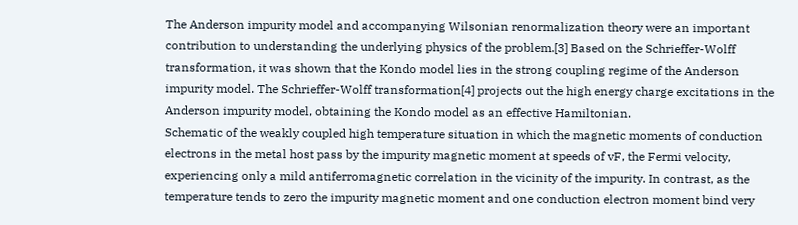The Anderson impurity model and accompanying Wilsonian renormalization theory were an important contribution to understanding the underlying physics of the problem.[3] Based on the Schrieffer-Wolff transformation, it was shown that the Kondo model lies in the strong coupling regime of the Anderson impurity model. The Schrieffer-Wolff transformation[4] projects out the high energy charge excitations in the Anderson impurity model, obtaining the Kondo model as an effective Hamiltonian.
Schematic of the weakly coupled high temperature situation in which the magnetic moments of conduction electrons in the metal host pass by the impurity magnetic moment at speeds of vF, the Fermi velocity, experiencing only a mild antiferromagnetic correlation in the vicinity of the impurity. In contrast, as the temperature tends to zero the impurity magnetic moment and one conduction electron moment bind very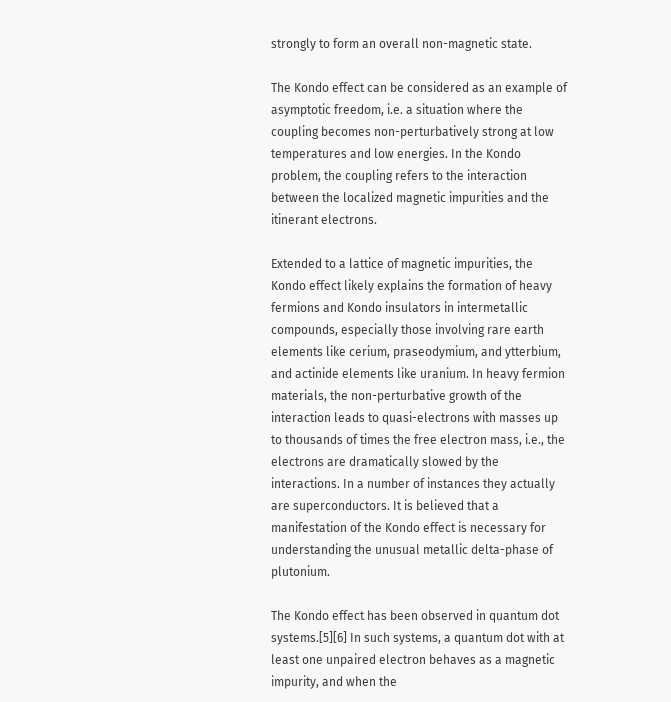strongly to form an overall non-magnetic state.

The Kondo effect can be considered as an example of asymptotic freedom, i.e. a situation where the coupling becomes non-perturbatively strong at low temperatures and low energies. In the Kondo problem, the coupling refers to the interaction between the localized magnetic impurities and the itinerant electrons.

Extended to a lattice of magnetic impurities, the Kondo effect likely explains the formation of heavy fermions and Kondo insulators in intermetallic compounds, especially those involving rare earth elements like cerium, praseodymium, and ytterbium, and actinide elements like uranium. In heavy fermion materials, the non-perturbative growth of the interaction leads to quasi-electrons with masses up to thousands of times the free electron mass, i.e., the electrons are dramatically slowed by the interactions. In a number of instances they actually are superconductors. It is believed that a manifestation of the Kondo effect is necessary for understanding the unusual metallic delta-phase of plutonium.

The Kondo effect has been observed in quantum dot systems.[5][6] In such systems, a quantum dot with at least one unpaired electron behaves as a magnetic impurity, and when the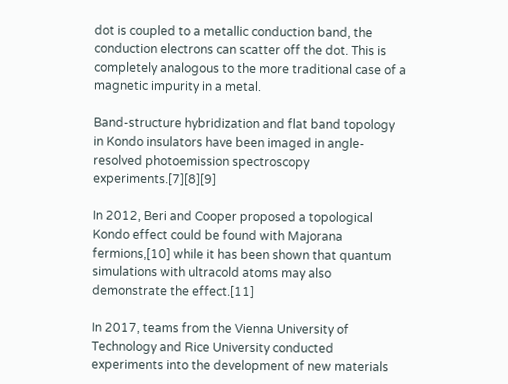dot is coupled to a metallic conduction band, the conduction electrons can scatter off the dot. This is completely analogous to the more traditional case of a magnetic impurity in a metal.

Band-structure hybridization and flat band topology in Kondo insulators have been imaged in angle-resolved photoemission spectroscopy experiments.[7][8][9]

In 2012, Beri and Cooper proposed a topological Kondo effect could be found with Majorana fermions,[10] while it has been shown that quantum simulations with ultracold atoms may also demonstrate the effect.[11]

In 2017, teams from the Vienna University of Technology and Rice University conducted experiments into the development of new materials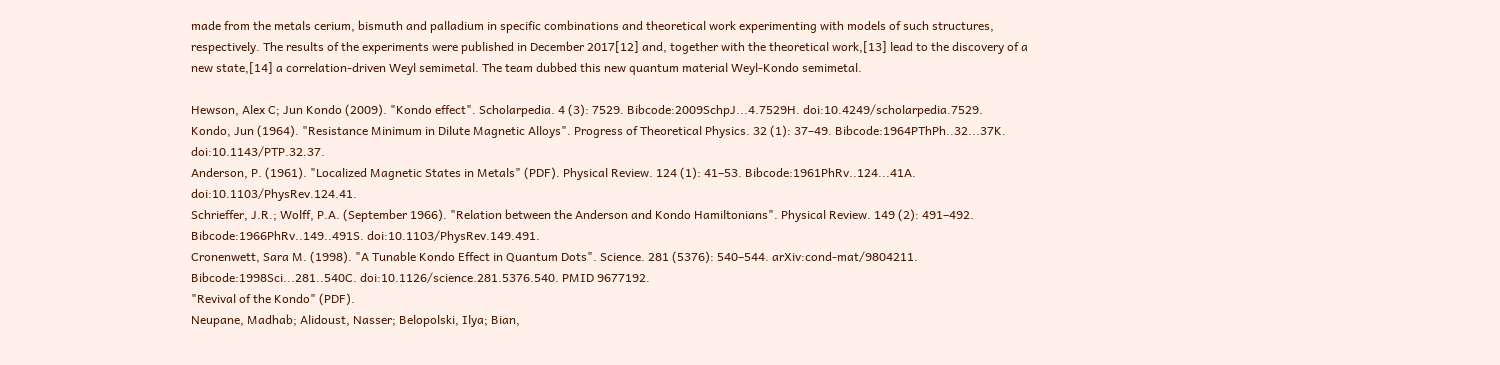made from the metals cerium, bismuth and palladium in specific combinations and theoretical work experimenting with models of such structures, respectively. The results of the experiments were published in December 2017[12] and, together with the theoretical work,[13] lead to the discovery of a new state,[14] a correlation-driven Weyl semimetal. The team dubbed this new quantum material Weyl-Kondo semimetal.

Hewson, Alex C; Jun Kondo (2009). "Kondo effect". Scholarpedia. 4 (3): 7529. Bibcode:2009SchpJ...4.7529H. doi:10.4249/scholarpedia.7529.
Kondo, Jun (1964). "Resistance Minimum in Dilute Magnetic Alloys". Progress of Theoretical Physics. 32 (1): 37–49. Bibcode:1964PThPh..32...37K. doi:10.1143/PTP.32.37.
Anderson, P. (1961). "Localized Magnetic States in Metals" (PDF). Physical Review. 124 (1): 41–53. Bibcode:1961PhRv..124...41A. doi:10.1103/PhysRev.124.41.
Schrieffer, J.R.; Wolff, P.A. (September 1966). "Relation between the Anderson and Kondo Hamiltonians". Physical Review. 149 (2): 491–492. Bibcode:1966PhRv..149..491S. doi:10.1103/PhysRev.149.491.
Cronenwett, Sara M. (1998). "A Tunable Kondo Effect in Quantum Dots". Science. 281 (5376): 540–544. arXiv:cond-mat/9804211. Bibcode:1998Sci...281..540C. doi:10.1126/science.281.5376.540. PMID 9677192.
"Revival of the Kondo" (PDF).
Neupane, Madhab; Alidoust, Nasser; Belopolski, Ilya; Bian,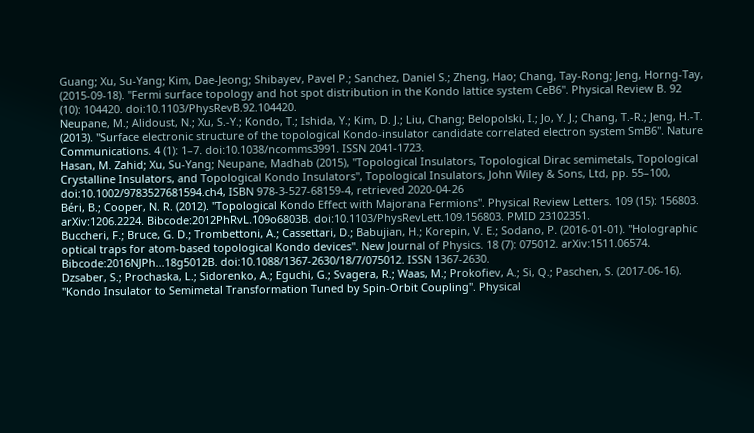Guang; Xu, Su-Yang; Kim, Dae-Jeong; Shibayev, Pavel P.; Sanchez, Daniel S.; Zheng, Hao; Chang, Tay-Rong; Jeng, Horng-Tay, (2015-09-18). "Fermi surface topology and hot spot distribution in the Kondo lattice system CeB6". Physical Review B. 92 (10): 104420. doi:10.1103/PhysRevB.92.104420.
Neupane, M.; Alidoust, N.; Xu, S.-Y.; Kondo, T.; Ishida, Y.; Kim, D. J.; Liu, Chang; Belopolski, I.; Jo, Y. J.; Chang, T.-R.; Jeng, H.-T. (2013). "Surface electronic structure of the topological Kondo-insulator candidate correlated electron system SmB6". Nature Communications. 4 (1): 1–7. doi:10.1038/ncomms3991. ISSN 2041-1723.
Hasan, M. Zahid; Xu, Su-Yang; Neupane, Madhab (2015), "Topological Insulators, Topological Dirac semimetals, Topological Crystalline Insulators, and Topological Kondo Insulators", Topological Insulators, John Wiley & Sons, Ltd, pp. 55–100, doi:10.1002/9783527681594.ch4, ISBN 978-3-527-68159-4, retrieved 2020-04-26
Béri, B.; Cooper, N. R. (2012). "Topological Kondo Effect with Majorana Fermions". Physical Review Letters. 109 (15): 156803. arXiv:1206.2224. Bibcode:2012PhRvL.109o6803B. doi:10.1103/PhysRevLett.109.156803. PMID 23102351.
Buccheri, F.; Bruce, G. D.; Trombettoni, A.; Cassettari, D.; Babujian, H.; Korepin, V. E.; Sodano, P. (2016-01-01). "Holographic optical traps for atom-based topological Kondo devices". New Journal of Physics. 18 (7): 075012. arXiv:1511.06574. Bibcode:2016NJPh...18g5012B. doi:10.1088/1367-2630/18/7/075012. ISSN 1367-2630.
Dzsaber, S.; Prochaska, L.; Sidorenko, A.; Eguchi, G.; Svagera, R.; Waas, M.; Prokofiev, A.; Si, Q.; Paschen, S. (2017-06-16). "Kondo Insulator to Semimetal Transformation Tuned by Spin-Orbit Coupling". Physical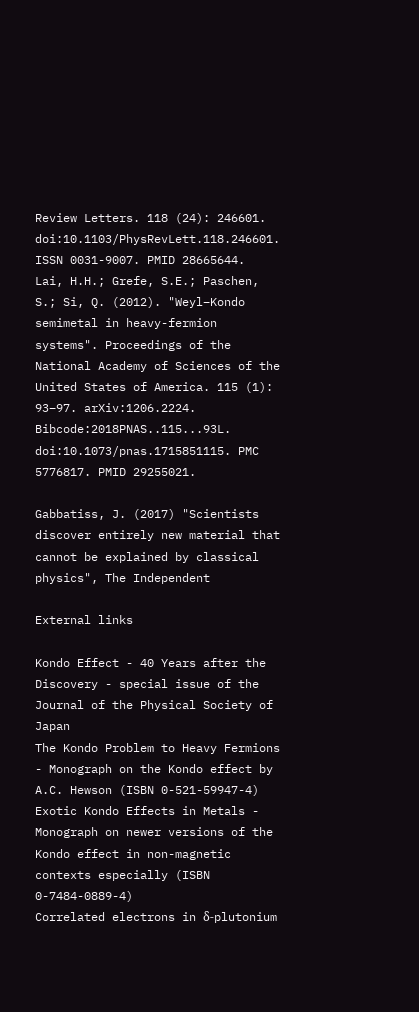Review Letters. 118 (24): 246601. doi:10.1103/PhysRevLett.118.246601. ISSN 0031-9007. PMID 28665644.
Lai, H.H.; Grefe, S.E.; Paschen, S.; Si, Q. (2012). "Weyl–Kondo semimetal in heavy-fermion systems". Proceedings of the National Academy of Sciences of the United States of America. 115 (1): 93–97. arXiv:1206.2224. Bibcode:2018PNAS..115...93L. doi:10.1073/pnas.1715851115. PMC 5776817. PMID 29255021.

Gabbatiss, J. (2017) "Scientists discover entirely new material that cannot be explained by classical physics", The Independent

External links

Kondo Effect - 40 Years after the Discovery - special issue of the Journal of the Physical Society of Japan
The Kondo Problem to Heavy Fermions - Monograph on the Kondo effect by A.C. Hewson (ISBN 0-521-59947-4)
Exotic Kondo Effects in Metals - Monograph on newer versions of the Kondo effect in non-magnetic contexts especially (ISBN 0-7484-0889-4)
Correlated electrons in δ-plutonium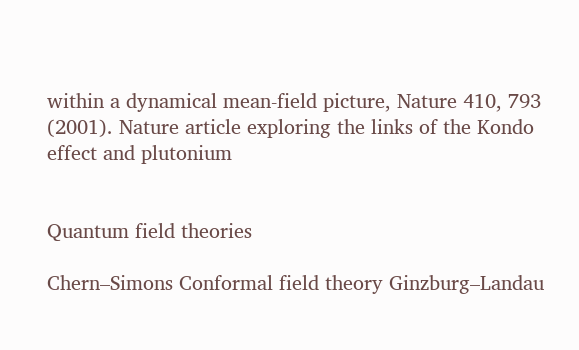within a dynamical mean-field picture, Nature 410, 793 (2001). Nature article exploring the links of the Kondo effect and plutonium


Quantum field theories

Chern–Simons Conformal field theory Ginzburg–Landau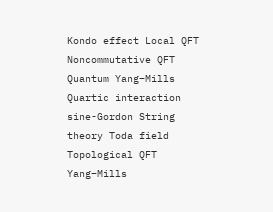Kondo effect Local QFT Noncommutative QFT Quantum Yang–Mills Quartic interaction sine-Gordon String theory Toda field Topological QFT Yang–Mills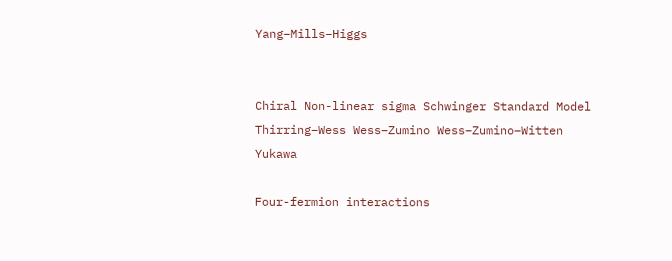Yang–Mills–Higgs


Chiral Non-linear sigma Schwinger Standard Model Thirring–Wess Wess–Zumino Wess–Zumino–Witten Yukawa

Four-fermion interactions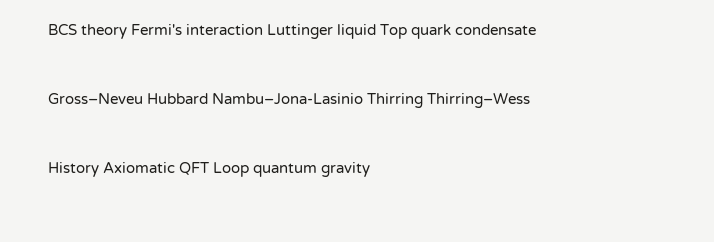BCS theory Fermi's interaction Luttinger liquid Top quark condensate


Gross–Neveu Hubbard Nambu–Jona-Lasinio Thirring Thirring–Wess


History Axiomatic QFT Loop quantum gravity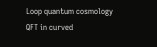Loop quantum cosmology QFT in curved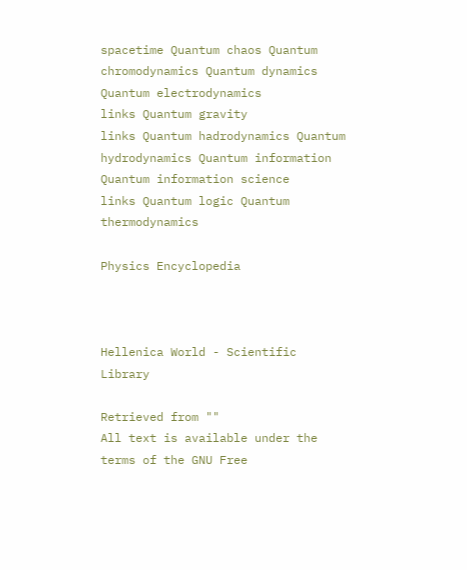spacetime Quantum chaos Quantum chromodynamics Quantum dynamics Quantum electrodynamics
links Quantum gravity
links Quantum hadrodynamics Quantum hydrodynamics Quantum information Quantum information science
links Quantum logic Quantum thermodynamics

Physics Encyclopedia



Hellenica World - Scientific Library

Retrieved from ""
All text is available under the terms of the GNU Free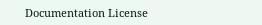Documentation License